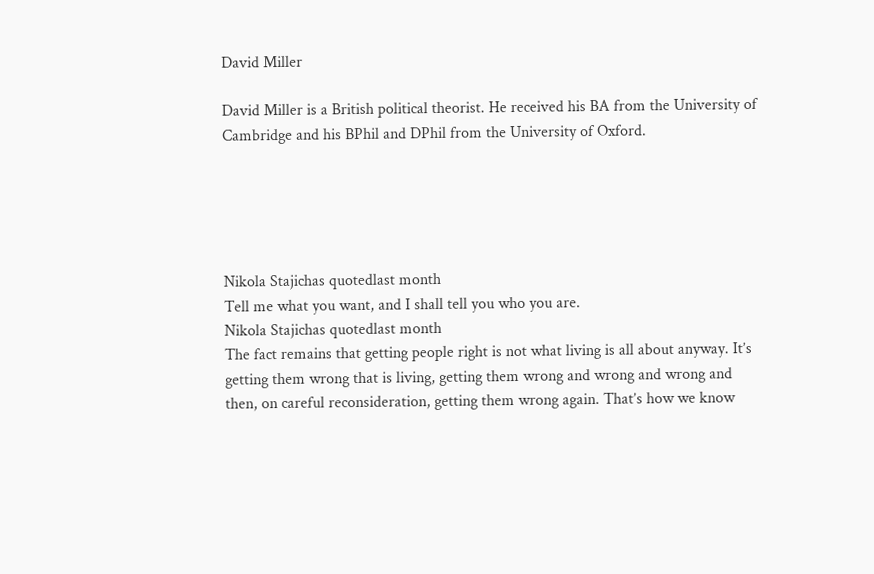David Miller

David Miller is a British political theorist. He received his BA from the University of Cambridge and his BPhil and DPhil from the University of Oxford.





Nikola Stajichas quotedlast month
Tell me what you want, and I shall tell you who you are.
Nikola Stajichas quotedlast month
The fact remains that getting people right is not what living is all about anyway. It’s getting them wrong that is living, getting them wrong and wrong and wrong and then, on careful reconsideration, getting them wrong again. That’s how we know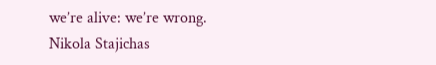we’re alive: we’re wrong.
Nikola Stajichas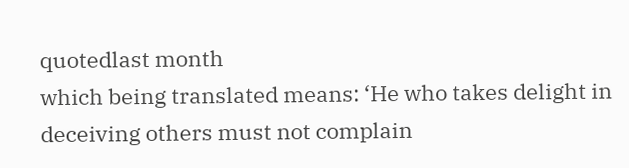quotedlast month
which being translated means: ‘He who takes delight in deceiving others must not complain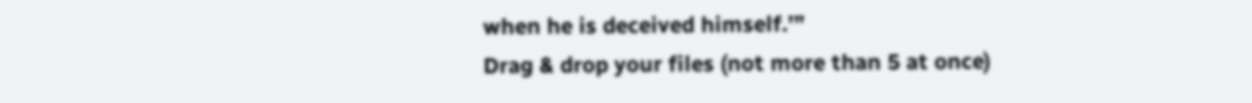when he is deceived himself.’”
Drag & drop your files (not more than 5 at once)